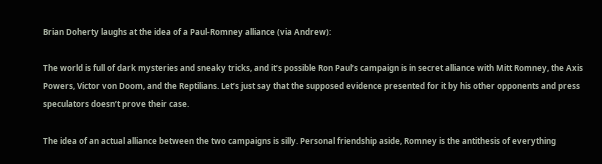Brian Doherty laughs at the idea of a Paul-Romney alliance (via Andrew):

The world is full of dark mysteries and sneaky tricks, and it’s possible Ron Paul’s campaign is in secret alliance with Mitt Romney, the Axis Powers, Victor von Doom, and the Reptilians. Let’s just say that the supposed evidence presented for it by his other opponents and press speculators doesn’t prove their case.

The idea of an actual alliance between the two campaigns is silly. Personal friendship aside, Romney is the antithesis of everything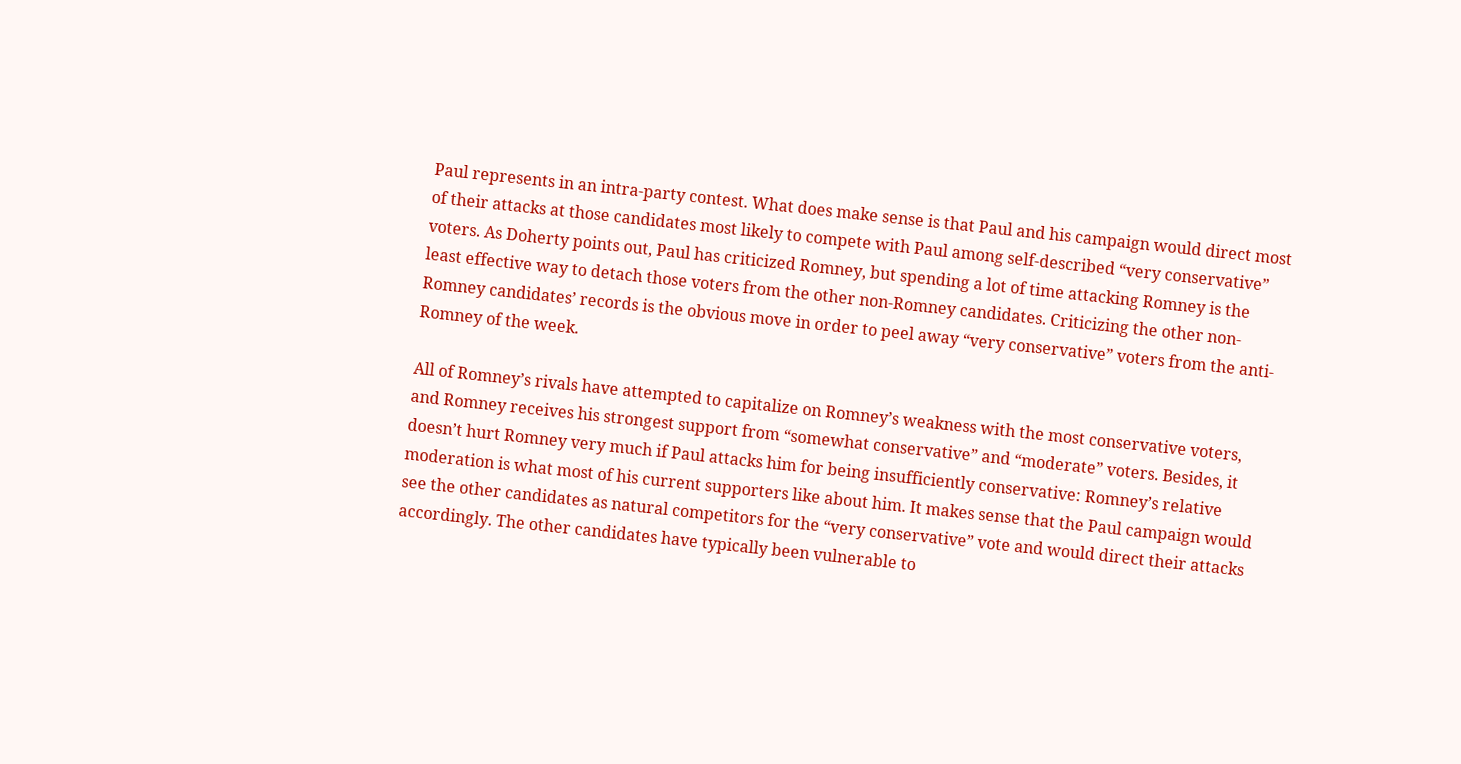Paul represents in an intra-party contest. What does make sense is that Paul and his campaign would direct most of their attacks at those candidates most likely to compete with Paul among self-described “very conservative” voters. As Doherty points out, Paul has criticized Romney, but spending a lot of time attacking Romney is the least effective way to detach those voters from the other non-Romney candidates. Criticizing the other non-Romney candidates’ records is the obvious move in order to peel away “very conservative” voters from the anti-Romney of the week.

All of Romney’s rivals have attempted to capitalize on Romney’s weakness with the most conservative voters, and Romney receives his strongest support from “somewhat conservative” and “moderate” voters. Besides, it doesn’t hurt Romney very much if Paul attacks him for being insufficiently conservative: Romney’s relative moderation is what most of his current supporters like about him. It makes sense that the Paul campaign would see the other candidates as natural competitors for the “very conservative” vote and would direct their attacks accordingly. The other candidates have typically been vulnerable to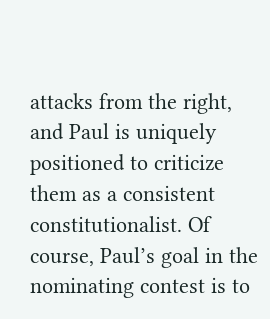attacks from the right, and Paul is uniquely positioned to criticize them as a consistent constitutionalist. Of course, Paul’s goal in the nominating contest is to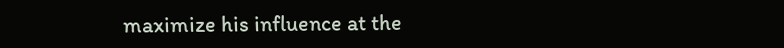maximize his influence at the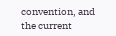convention, and the current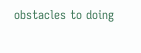obstacles to doing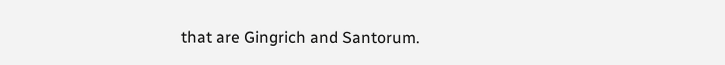that are Gingrich and Santorum.